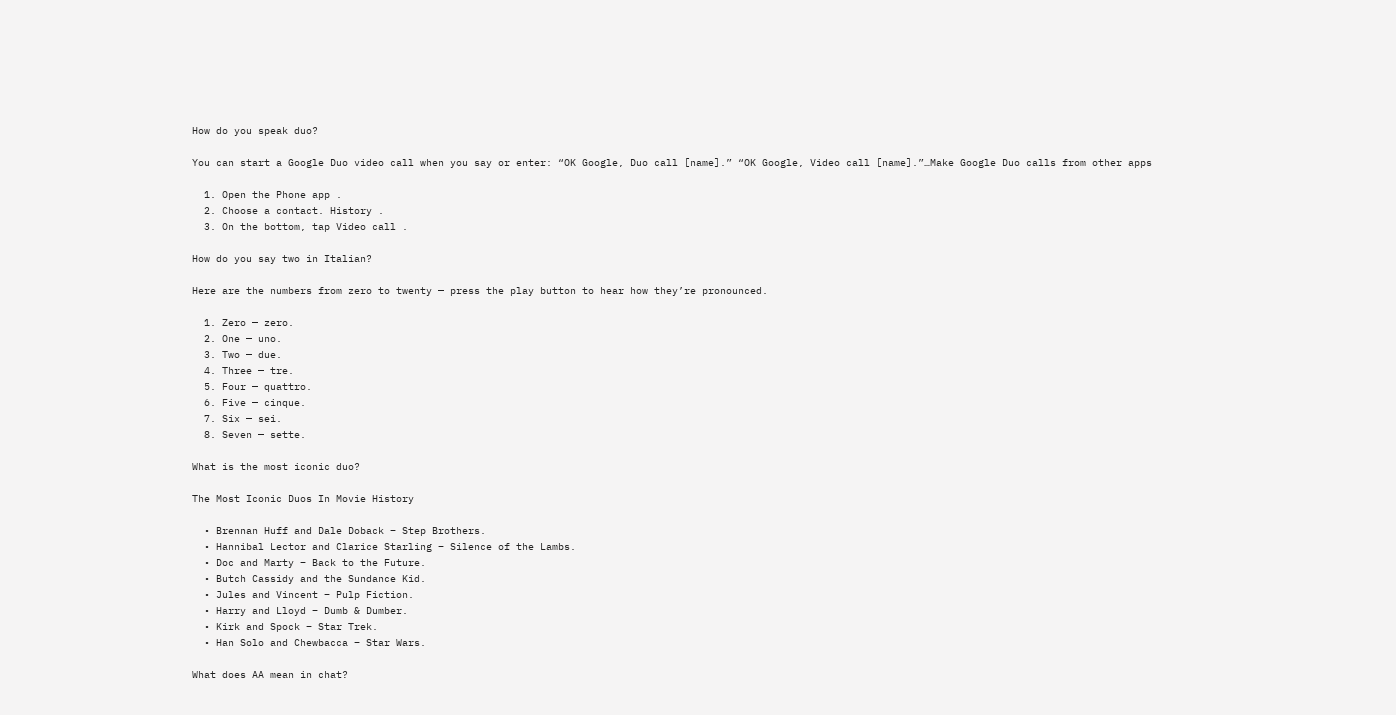How do you speak duo?

You can start a Google Duo video call when you say or enter: “OK Google, Duo call [name].” “OK Google, Video call [name].”…Make Google Duo calls from other apps

  1. Open the Phone app .
  2. Choose a contact. History .
  3. On the bottom, tap Video call .

How do you say two in Italian?

Here are the numbers from zero to twenty — press the play button to hear how they’re pronounced.

  1. Zero — zero.
  2. One — uno.
  3. Two — due.
  4. Three — tre.
  5. Four — quattro.
  6. Five — cinque.
  7. Six — sei.
  8. Seven — sette.

What is the most iconic duo?

The Most Iconic Duos In Movie History

  • Brennan Huff and Dale Doback – Step Brothers.
  • Hannibal Lector and Clarice Starling – Silence of the Lambs.
  • Doc and Marty – Back to the Future.
  • Butch Cassidy and the Sundance Kid.
  • Jules and Vincent – Pulp Fiction.
  • Harry and Lloyd – Dumb & Dumber.
  • Kirk and Spock – Star Trek.
  • Han Solo and Chewbacca – Star Wars.

What does AA mean in chat?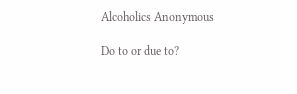Alcoholics Anonymous

Do to or due to?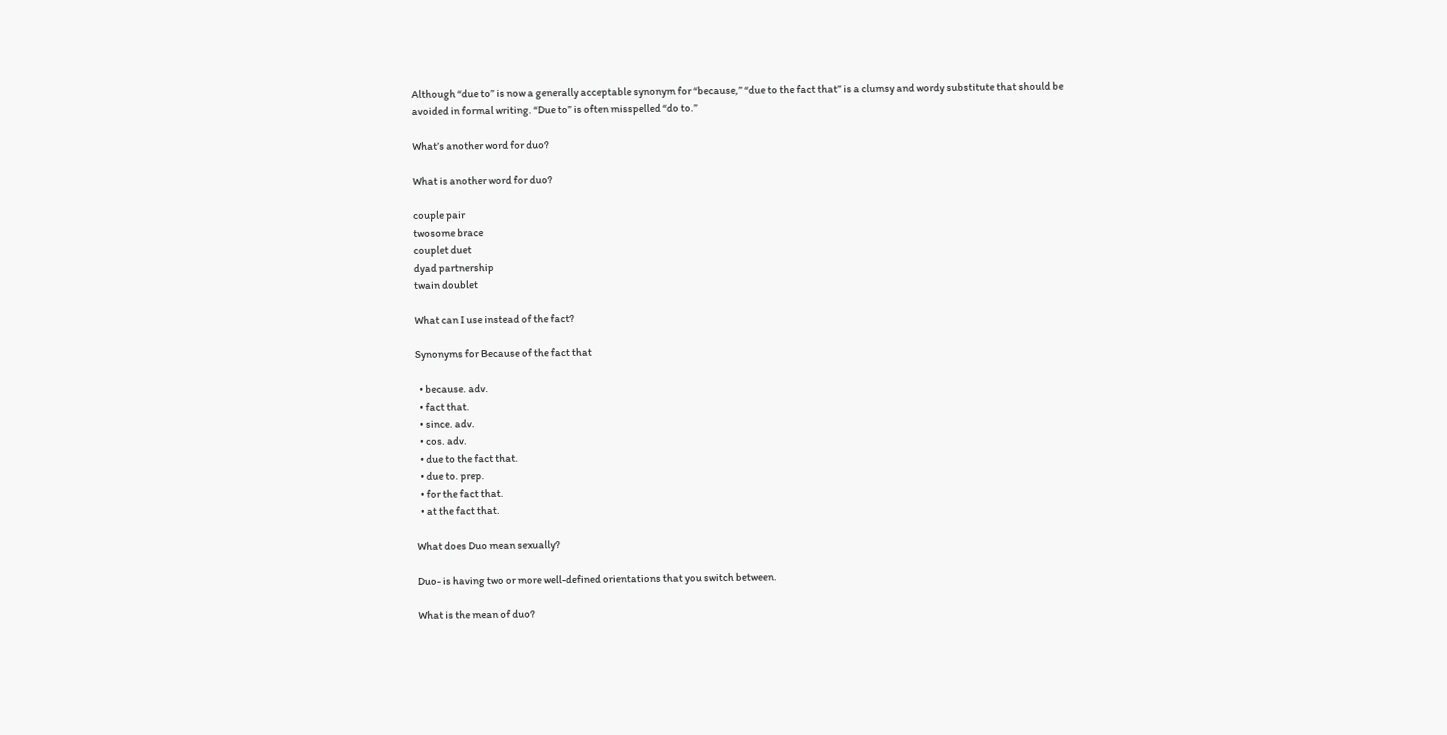Although “due to” is now a generally acceptable synonym for “because,” “due to the fact that” is a clumsy and wordy substitute that should be avoided in formal writing. “Due to” is often misspelled “do to.”

What’s another word for duo?

What is another word for duo?

couple pair
twosome brace
couplet duet
dyad partnership
twain doublet

What can I use instead of the fact?

Synonyms for Because of the fact that

  • because. adv.
  • fact that.
  • since. adv.
  • cos. adv.
  • due to the fact that.
  • due to. prep.
  • for the fact that.
  • at the fact that.

What does Duo mean sexually?

Duo- is having two or more well-defined orientations that you switch between.

What is the mean of duo?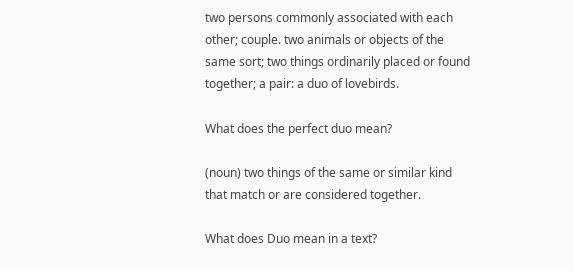two persons commonly associated with each other; couple. two animals or objects of the same sort; two things ordinarily placed or found together; a pair: a duo of lovebirds.

What does the perfect duo mean?

(noun) two things of the same or similar kind that match or are considered together.

What does Duo mean in a text?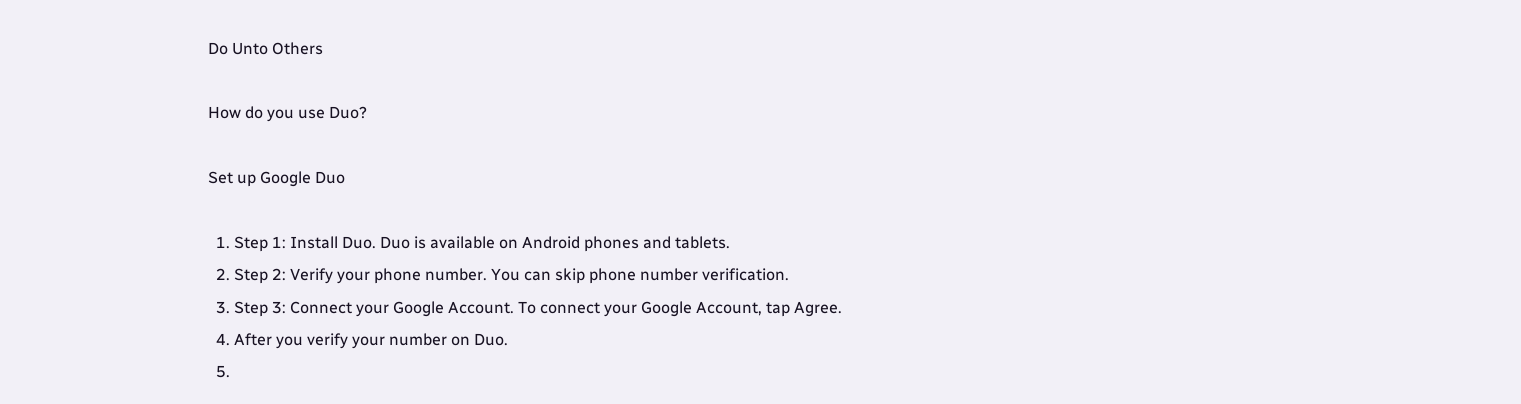Do Unto Others

How do you use Duo?

Set up Google Duo

  1. Step 1: Install Duo. Duo is available on Android phones and tablets.
  2. Step 2: Verify your phone number. You can skip phone number verification.
  3. Step 3: Connect your Google Account. To connect your Google Account, tap Agree.
  4. After you verify your number on Duo.
  5.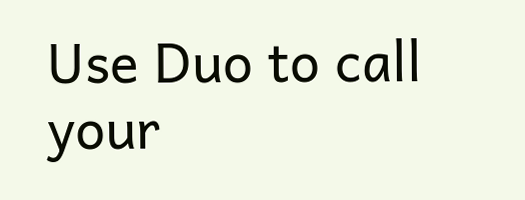Use Duo to call your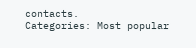contacts.
Categories: Most popular